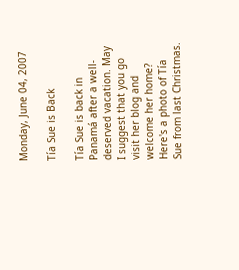Monday, June 04, 2007

Tía Sue is Back

Tía Sue is back in Panamá after a well-deserved vacation. May I suggest that you go visit her blog and welcome her home?
Here's a photo of Tía Sue from last Christmas.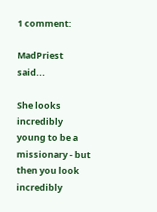1 comment:

MadPriest said...

She looks incredibly young to be a missionary - but then you look incredibly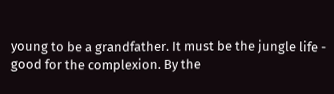young to be a grandfather. It must be the jungle life - good for the complexion. By the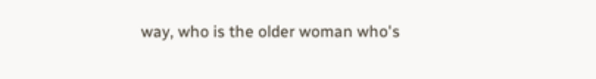way, who is the older woman who's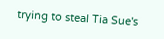trying to steal Tia Sue's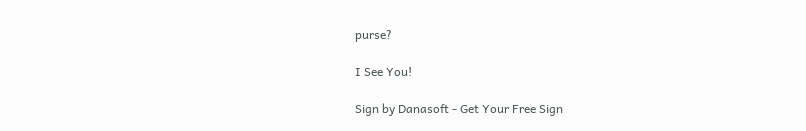purse?

I See You!

Sign by Danasoft - Get Your Free Sign